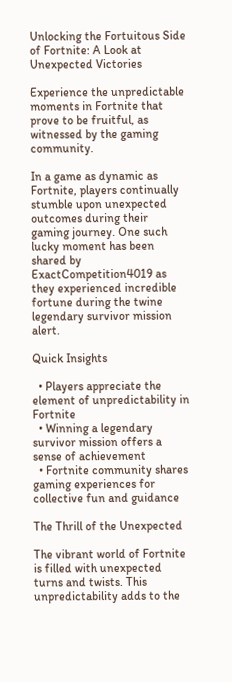Unlocking the Fortuitous Side of Fortnite: A Look at Unexpected Victories

Experience the unpredictable moments in Fortnite that prove to be fruitful, as witnessed by the gaming community.

In a game as dynamic as Fortnite, players continually stumble upon unexpected outcomes during their gaming journey. One such lucky moment has been shared by ExactCompetition4019 as they experienced incredible fortune during the twine legendary survivor mission alert.

Quick Insights

  • Players appreciate the element of unpredictability in Fortnite
  • Winning a legendary survivor mission offers a sense of achievement
  • Fortnite community shares gaming experiences for collective fun and guidance

The Thrill of the Unexpected

The vibrant world of Fortnite is filled with unexpected turns and twists. This unpredictability adds to the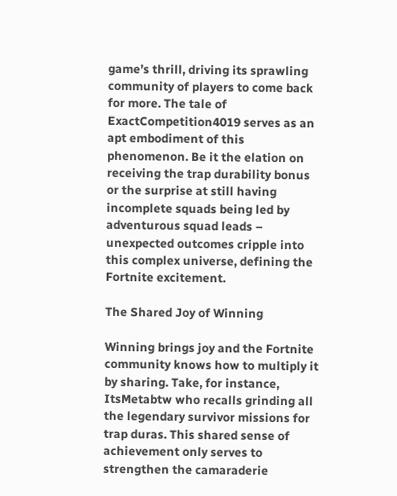game’s thrill, driving its sprawling community of players to come back for more. The tale of ExactCompetition4019 serves as an apt embodiment of this phenomenon. Be it the elation on receiving the trap durability bonus or the surprise at still having incomplete squads being led by adventurous squad leads – unexpected outcomes cripple into this complex universe, defining the Fortnite excitement.

The Shared Joy of Winning

Winning brings joy and the Fortnite community knows how to multiply it by sharing. Take, for instance, ItsMetabtw who recalls grinding all the legendary survivor missions for trap duras. This shared sense of achievement only serves to strengthen the camaraderie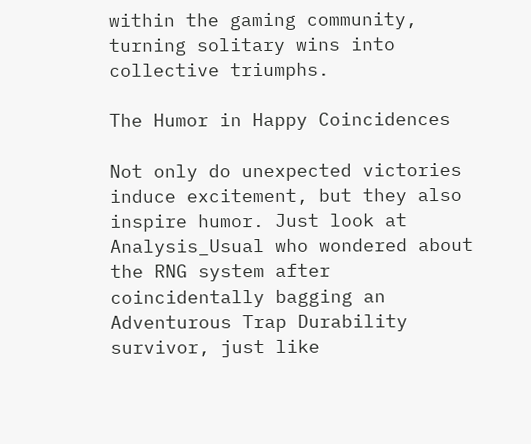within the gaming community, turning solitary wins into collective triumphs.

The Humor in Happy Coincidences

Not only do unexpected victories induce excitement, but they also inspire humor. Just look at Analysis_Usual who wondered about the RNG system after coincidentally bagging an Adventurous Trap Durability survivor, just like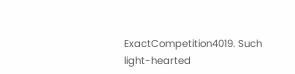ExactCompetition4019. Such light-hearted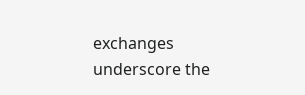exchanges underscore the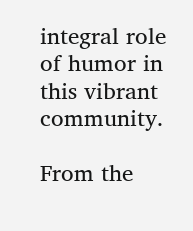integral role of humor in this vibrant community.

From the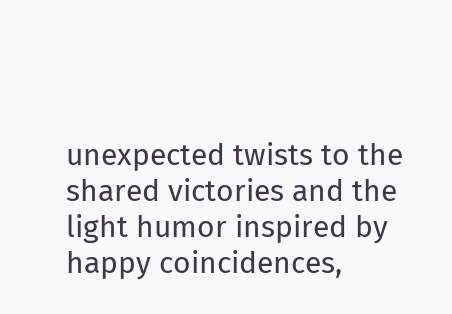unexpected twists to the shared victories and the light humor inspired by happy coincidences,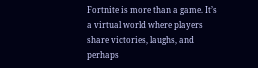Fortnite is more than a game. It’s a virtual world where players share victories, laughs, and perhaps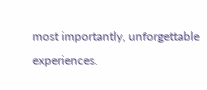most importantly, unforgettable experiences.